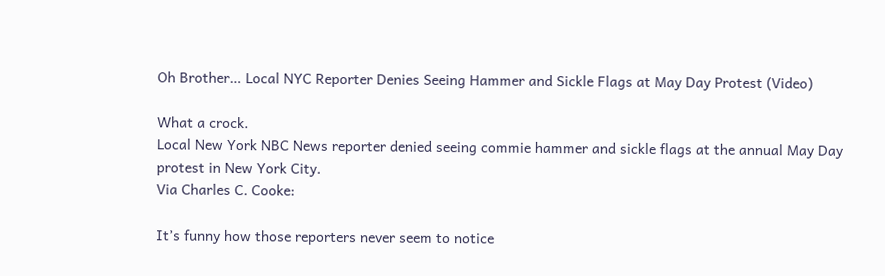Oh Brother… Local NYC Reporter Denies Seeing Hammer and Sickle Flags at May Day Protest (Video)

What a crock.
Local New York NBC News reporter denied seeing commie hammer and sickle flags at the annual May Day protest in New York City.
Via Charles C. Cooke:

It’s funny how those reporters never seem to notice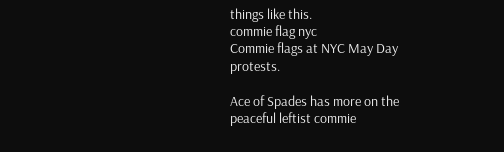things like this.
commie flag nyc
Commie flags at NYC May Day protests.

Ace of Spades has more on the peaceful leftist commie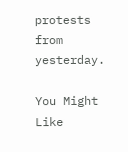protests from yesterday.

You Might Like